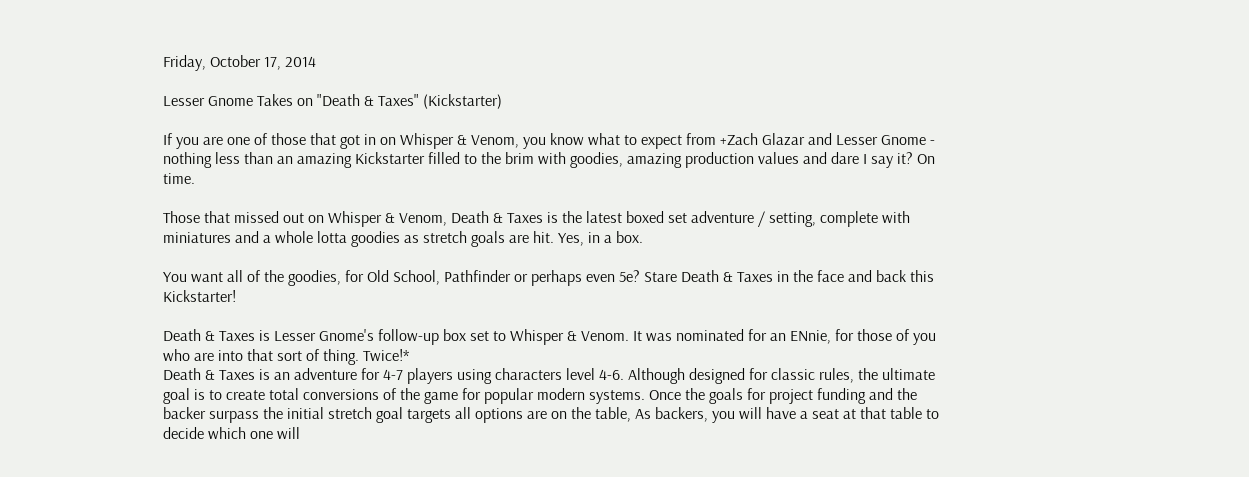Friday, October 17, 2014

Lesser Gnome Takes on "Death & Taxes" (Kickstarter)

If you are one of those that got in on Whisper & Venom, you know what to expect from +Zach Glazar and Lesser Gnome - nothing less than an amazing Kickstarter filled to the brim with goodies, amazing production values and dare I say it? On time.

Those that missed out on Whisper & Venom, Death & Taxes is the latest boxed set adventure / setting, complete with miniatures and a whole lotta goodies as stretch goals are hit. Yes, in a box.

You want all of the goodies, for Old School, Pathfinder or perhaps even 5e? Stare Death & Taxes in the face and back this Kickstarter!

Death & Taxes is Lesser Gnome's follow-up box set to Whisper & Venom. It was nominated for an ENnie, for those of you who are into that sort of thing. Twice!*
Death & Taxes is an adventure for 4-7 players using characters level 4-6. Although designed for classic rules, the ultimate goal is to create total conversions of the game for popular modern systems. Once the goals for project funding and the backer surpass the initial stretch goal targets all options are on the table, As backers, you will have a seat at that table to decide which one will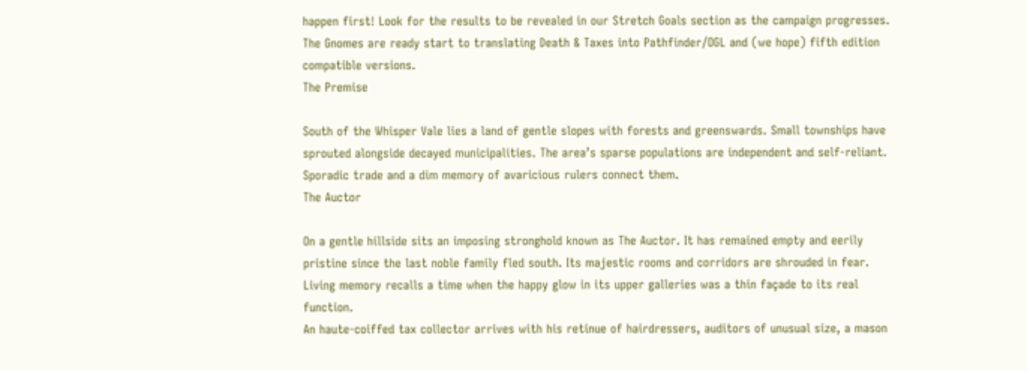happen first! Look for the results to be revealed in our Stretch Goals section as the campaign progresses. The Gnomes are ready start to translating Death & Taxes into Pathfinder/OGL and (we hope) fifth edition compatible versions.
The Premise

South of the Whisper Vale lies a land of gentle slopes with forests and greenswards. Small townships have sprouted alongside decayed municipalities. The area’s sparse populations are independent and self-reliant. Sporadic trade and a dim memory of avaricious rulers connect them.
The Auctor

On a gentle hillside sits an imposing stronghold known as The Auctor. It has remained empty and eerily pristine since the last noble family fled south. Its majestic rooms and corridors are shrouded in fear. Living memory recalls a time when the happy glow in its upper galleries was a thin façade to its real function.
An haute-coiffed tax collector arrives with his retinue of hairdressers, auditors of unusual size, a mason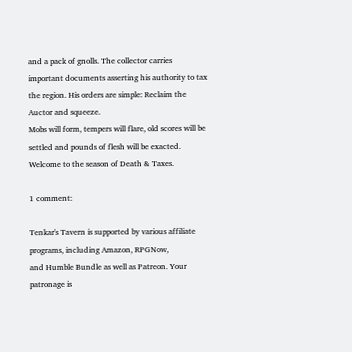and a pack of gnolls. The collector carries important documents asserting his authority to tax the region. His orders are simple: Reclaim the Auctor and squeeze.
Mobs will form, tempers will flare, old scores will be settled and pounds of flesh will be exacted.
Welcome to the season of Death & Taxes.

1 comment:

Tenkar's Tavern is supported by various affiliate programs, including Amazon, RPGNow,
and Humble Bundle as well as Patreon. Your patronage is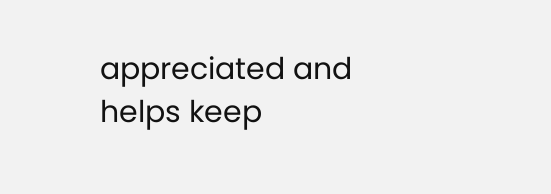appreciated and helps keep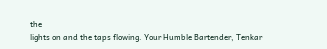the
lights on and the taps flowing. Your Humble Bartender, Tenkar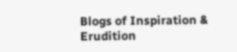Blogs of Inspiration & Erudition